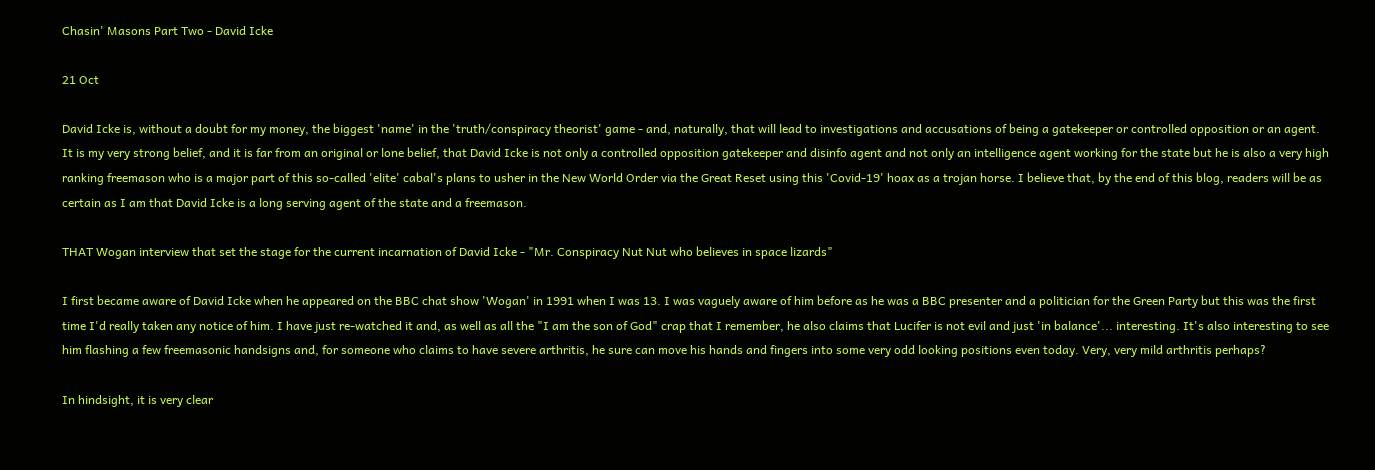Chasin' Masons Part Two - David Icke

21 Oct

David Icke is, without a doubt for my money, the biggest 'name' in the 'truth/conspiracy theorist' game - and, naturally, that will lead to investigations and accusations of being a gatekeeper or controlled opposition or an agent. It is my very strong belief, and it is far from an original or lone belief, that David Icke is not only a controlled opposition gatekeeper and disinfo agent and not only an intelligence agent working for the state but he is also a very high ranking freemason who is a major part of this so-called 'elite' cabal's plans to usher in the New World Order via the Great Reset using this 'Covid-19' hoax as a trojan horse. I believe that, by the end of this blog, readers will be as certain as I am that David Icke is a long serving agent of the state and a freemason.

THAT Wogan interview that set the stage for the current incarnation of David Icke - "Mr. Conspiracy Nut Nut who believes in space lizards"

I first became aware of David Icke when he appeared on the BBC chat show 'Wogan' in 1991 when I was 13. I was vaguely aware of him before as he was a BBC presenter and a politician for the Green Party but this was the first time I'd really taken any notice of him. I have just re-watched it and, as well as all the "I am the son of God" crap that I remember, he also claims that Lucifer is not evil and just 'in balance'... interesting. It's also interesting to see him flashing a few freemasonic handsigns and, for someone who claims to have severe arthritis, he sure can move his hands and fingers into some very odd looking positions even today. Very, very mild arthritis perhaps?

In hindsight, it is very clear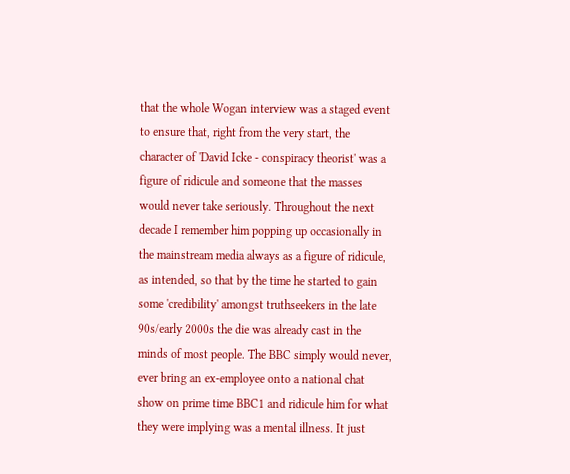that the whole Wogan interview was a staged event to ensure that, right from the very start, the character of 'David Icke - conspiracy theorist' was a figure of ridicule and someone that the masses would never take seriously. Throughout the next decade I remember him popping up occasionally in the mainstream media always as a figure of ridicule, as intended, so that by the time he started to gain some 'credibility' amongst truthseekers in the late 90s/early 2000s the die was already cast in the minds of most people. The BBC simply would never, ever bring an ex-employee onto a national chat show on prime time BBC1 and ridicule him for what they were implying was a mental illness. It just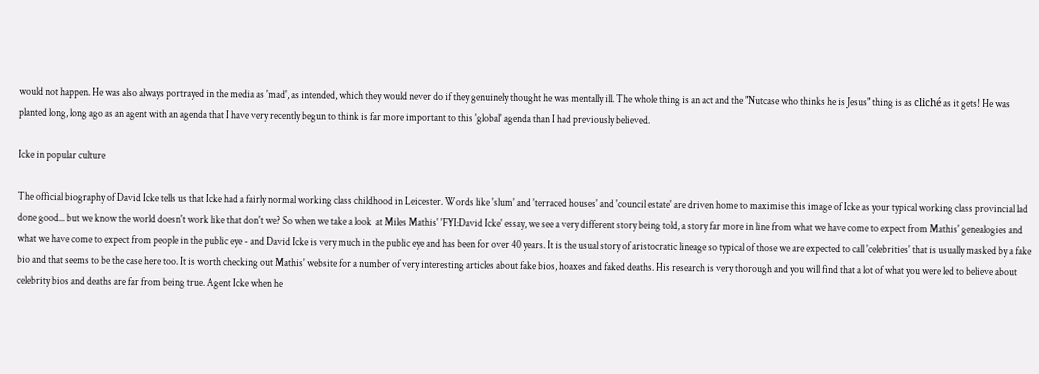would not happen. He was also always portrayed in the media as 'mad', as intended, which they would never do if they genuinely thought he was mentally ill. The whole thing is an act and the "Nutcase who thinks he is Jesus" thing is as cliché as it gets! He was planted long, long ago as an agent with an agenda that I have very recently begun to think is far more important to this 'global' agenda than I had previously believed.

Icke in popular culture

The official biography of David Icke tells us that Icke had a fairly normal working class childhood in Leicester. Words like 'slum' and 'terraced houses' and 'council estate' are driven home to maximise this image of Icke as your typical working class provincial lad done good... but we know the world doesn't work like that don't we? So when we take a look  at Miles Mathis' 'FYI:David Icke' essay, we see a very different story being told, a story far more in line from what we have come to expect from Mathis' genealogies and what we have come to expect from people in the public eye - and David Icke is very much in the public eye and has been for over 40 years. It is the usual story of aristocratic lineage so typical of those we are expected to call 'celebrities' that is usually masked by a fake bio and that seems to be the case here too. It is worth checking out Mathis' website for a number of very interesting articles about fake bios, hoaxes and faked deaths. His research is very thorough and you will find that a lot of what you were led to believe about celebrity bios and deaths are far from being true. Agent Icke when he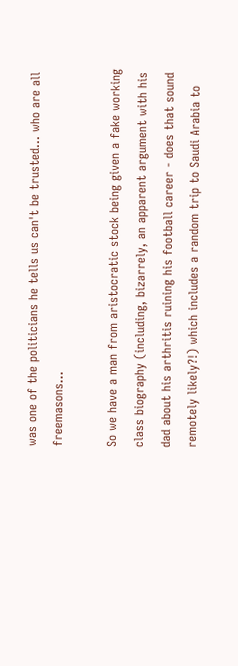was one of the politicians he tells us can't be trusted... who are all freemasons...

So we have a man from aristocratic stock being given a fake working class biography (including, bizarrely, an apparent argument with his dad about his arthritis ruining his football career - does that sound remotely likely?!) which includes a random trip to Saudi Arabia to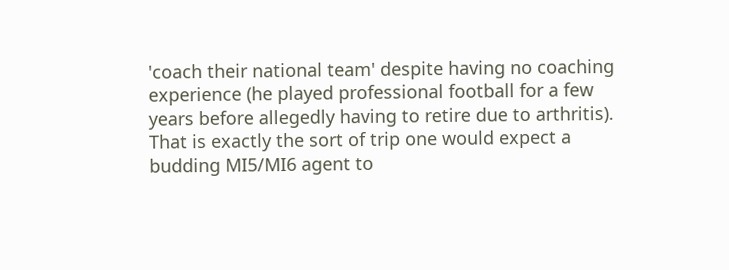'coach their national team' despite having no coaching experience (he played professional football for a few years before allegedly having to retire due to arthritis). That is exactly the sort of trip one would expect a budding MI5/MI6 agent to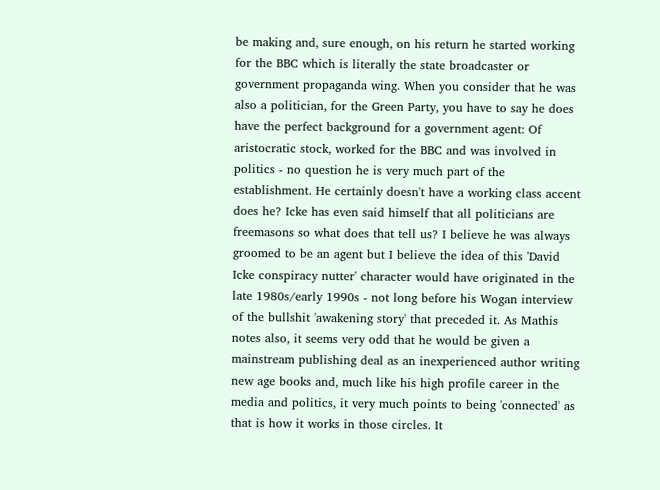be making and, sure enough, on his return he started working for the BBC which is literally the state broadcaster or government propaganda wing. When you consider that he was also a politician, for the Green Party, you have to say he does have the perfect background for a government agent: Of aristocratic stock, worked for the BBC and was involved in politics - no question he is very much part of the establishment. He certainly doesn't have a working class accent does he? Icke has even said himself that all politicians are freemasons so what does that tell us? I believe he was always groomed to be an agent but I believe the idea of this 'David Icke conspiracy nutter' character would have originated in the late 1980s/early 1990s - not long before his Wogan interview of the bullshit 'awakening story' that preceded it. As Mathis notes also, it seems very odd that he would be given a mainstream publishing deal as an inexperienced author writing new age books and, much like his high profile career in the media and politics, it very much points to being 'connected' as that is how it works in those circles. It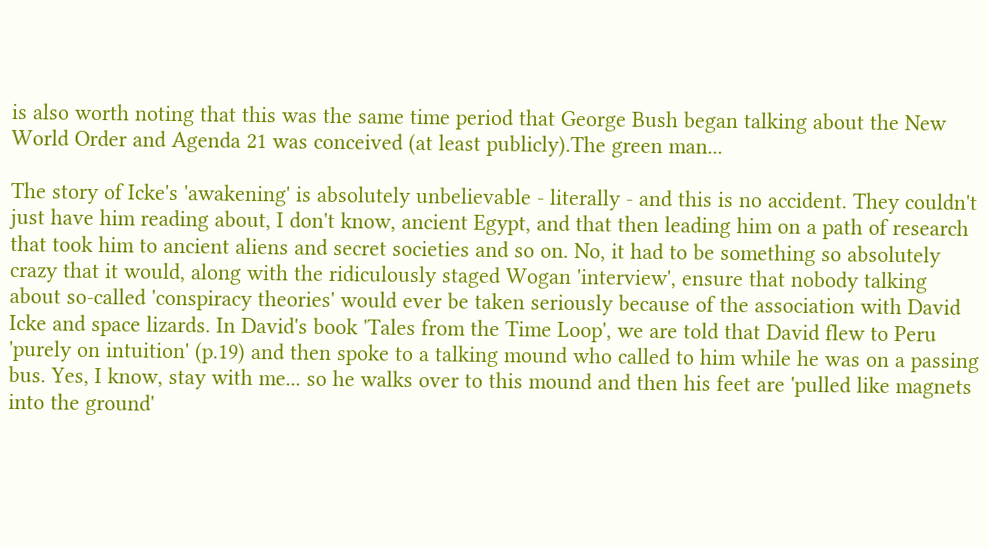is also worth noting that this was the same time period that George Bush began talking about the New World Order and Agenda 21 was conceived (at least publicly).The green man...

The story of Icke's 'awakening' is absolutely unbelievable - literally - and this is no accident. They couldn't just have him reading about, I don't know, ancient Egypt, and that then leading him on a path of research that took him to ancient aliens and secret societies and so on. No, it had to be something so absolutely crazy that it would, along with the ridiculously staged Wogan 'interview', ensure that nobody talking about so-called 'conspiracy theories' would ever be taken seriously because of the association with David Icke and space lizards. In David's book 'Tales from the Time Loop', we are told that David flew to Peru 'purely on intuition' (p.19) and then spoke to a talking mound who called to him while he was on a passing bus. Yes, I know, stay with me... so he walks over to this mound and then his feet are 'pulled like magnets into the ground'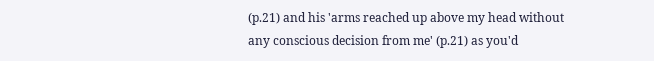(p.21) and his 'arms reached up above my head without any conscious decision from me' (p.21) as you'd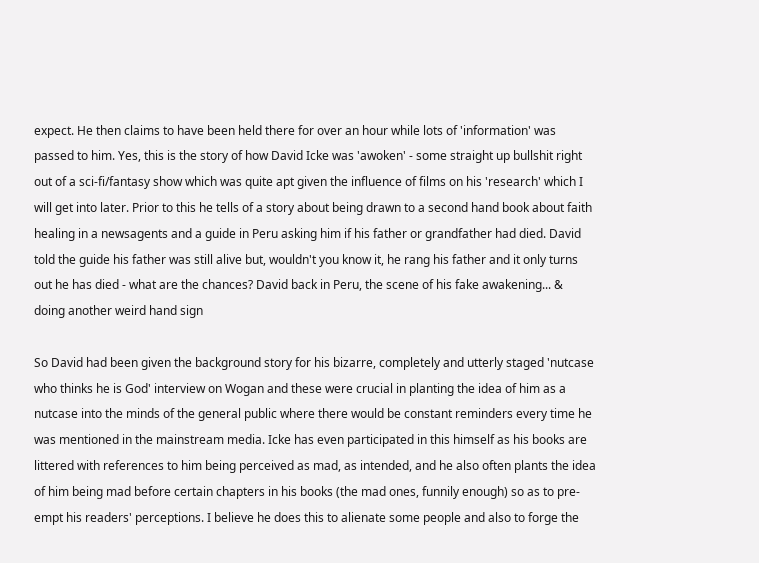expect. He then claims to have been held there for over an hour while lots of 'information' was passed to him. Yes, this is the story of how David Icke was 'awoken' - some straight up bullshit right out of a sci-fi/fantasy show which was quite apt given the influence of films on his 'research' which I will get into later. Prior to this he tells of a story about being drawn to a second hand book about faith healing in a newsagents and a guide in Peru asking him if his father or grandfather had died. David told the guide his father was still alive but, wouldn't you know it, he rang his father and it only turns out he has died - what are the chances? David back in Peru, the scene of his fake awakening... & doing another weird hand sign

So David had been given the background story for his bizarre, completely and utterly staged 'nutcase who thinks he is God' interview on Wogan and these were crucial in planting the idea of him as a nutcase into the minds of the general public where there would be constant reminders every time he was mentioned in the mainstream media. Icke has even participated in this himself as his books are littered with references to him being perceived as mad, as intended, and he also often plants the idea of him being mad before certain chapters in his books (the mad ones, funnily enough) so as to pre-empt his readers' perceptions. I believe he does this to alienate some people and also to forge the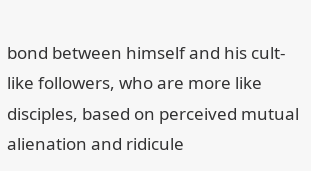bond between himself and his cult-like followers, who are more like disciples, based on perceived mutual alienation and ridicule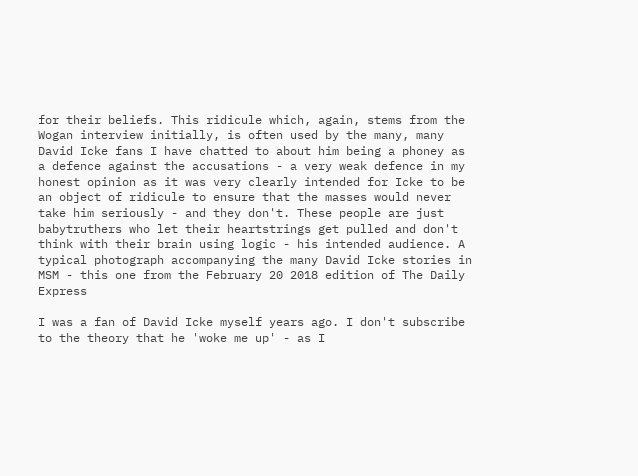for their beliefs. This ridicule which, again, stems from the Wogan interview initially, is often used by the many, many David Icke fans I have chatted to about him being a phoney as a defence against the accusations - a very weak defence in my honest opinion as it was very clearly intended for Icke to be an object of ridicule to ensure that the masses would never take him seriously - and they don't. These people are just babytruthers who let their heartstrings get pulled and don't think with their brain using logic - his intended audience. A typical photograph accompanying the many David Icke stories in MSM - this one from the February 20 2018 edition of The Daily Express

I was a fan of David Icke myself years ago. I don't subscribe to the theory that he 'woke me up' - as I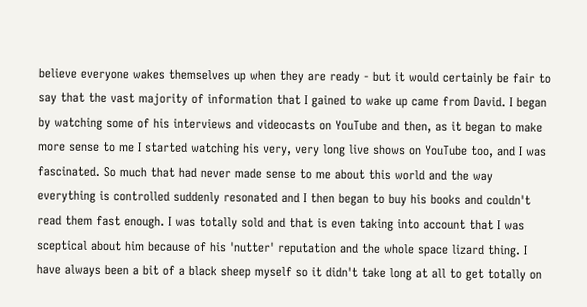believe everyone wakes themselves up when they are ready - but it would certainly be fair to say that the vast majority of information that I gained to wake up came from David. I began by watching some of his interviews and videocasts on YouTube and then, as it began to make more sense to me I started watching his very, very long live shows on YouTube too, and I was fascinated. So much that had never made sense to me about this world and the way everything is controlled suddenly resonated and I then began to buy his books and couldn't read them fast enough. I was totally sold and that is even taking into account that I was sceptical about him because of his 'nutter' reputation and the whole space lizard thing. I have always been a bit of a black sheep myself so it didn't take long at all to get totally on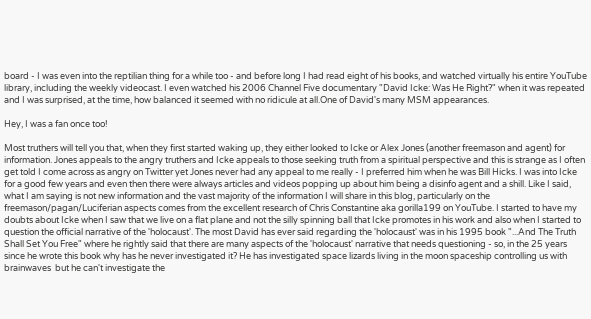board - I was even into the reptilian thing for a while too - and before long I had read eight of his books, and watched virtually his entire YouTube library, including the weekly videocast. I even watched his 2006 Channel Five documentary "David Icke: Was He Right?" when it was repeated and I was surprised, at the time, how balanced it seemed with no ridicule at all.One of David's many MSM appearances.

Hey, I was a fan once too!

Most truthers will tell you that, when they first started waking up, they either looked to Icke or Alex Jones (another freemason and agent) for information. Jones appeals to the angry truthers and Icke appeals to those seeking truth from a spiritual perspective and this is strange as I often get told I come across as angry on Twitter yet Jones never had any appeal to me really - I preferred him when he was Bill Hicks. I was into Icke for a good few years and even then there were always articles and videos popping up about him being a disinfo agent and a shill. Like I said, what I am saying is not new information and the vast majority of the information I will share in this blog, particularly on the freemason/pagan/Luciferian aspects comes from the excellent research of Chris Constantine aka gorilla199 on YouTube. I started to have my doubts about Icke when I saw that we live on a flat plane and not the silly spinning ball that Icke promotes in his work and also when I started to question the official narrative of the 'holocaust'. The most David has ever said regarding the 'holocaust' was in his 1995 book "...And The Truth Shall Set You Free" where he rightly said that there are many aspects of the 'holocaust' narrative that needs questioning - so, in the 25 years since he wrote this book why has he never investigated it? He has investigated space lizards living in the moon spaceship controlling us with brainwaves  but he can't investigate the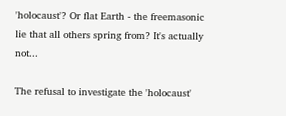'holocaust'? Or flat Earth - the freemasonic lie that all others spring from? It's actually not...

The refusal to investigate the 'holocaust'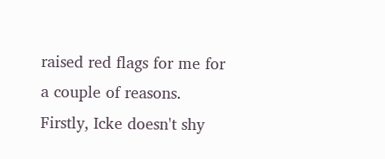raised red flags for me for a couple of reasons. Firstly, Icke doesn't shy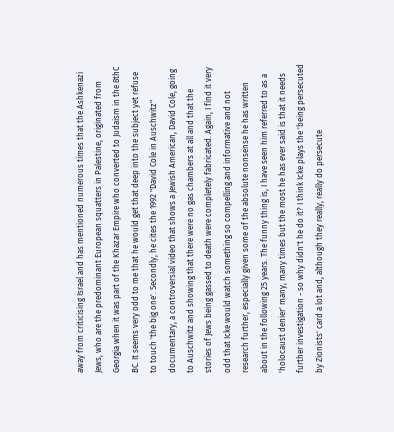away from criticising Israel and has mentioned numerous times that the Ashkenazi Jews, who are the predominant European squatters in Palestine, originated from Georgia when it was part of the Khazar Empire who converted to Judaism in the 8thC BC. It seems very odd to me that he would get that deep into the subject yet refuse to touch 'the big one'. Secondly, he cites the 1992 "David Cole in Auschwitz" documentary, a controversial video that shows a Jewish American, David Cole, going to Auschwitz and showing that there were no gas chambers at all and that the stories of Jews being gassed to death were completely fabricated. Again, I find it very odd that Icke would watch something so compelling and informative and not research further, especially given some of the absolute nonsense he has written about in the following 25 years. The funny thing is, I have seen him referred to as a 'holocaust denier' many, many times but the most he has ever said is that it needs further investigation - so why didn't he do it? I think Icke plays the 'being persecuted by Zionists' card a lot and, although they really, really do persecute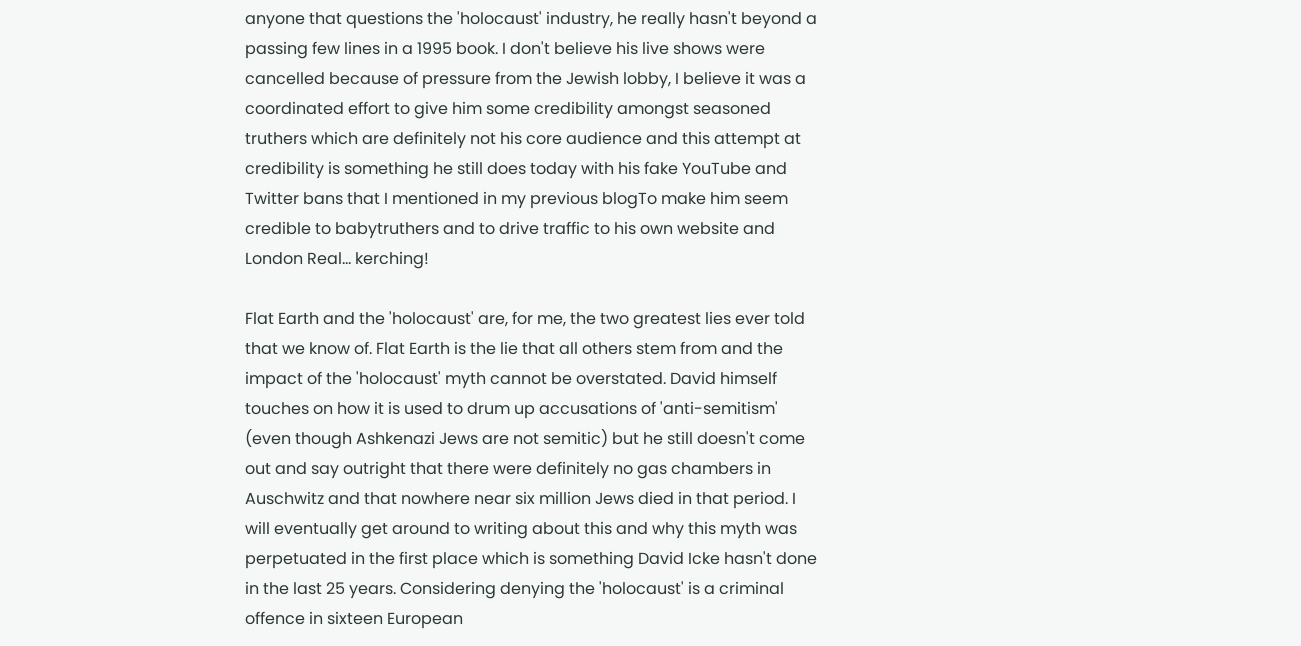anyone that questions the 'holocaust' industry, he really hasn't beyond a passing few lines in a 1995 book. I don't believe his live shows were cancelled because of pressure from the Jewish lobby, I believe it was a coordinated effort to give him some credibility amongst seasoned truthers which are definitely not his core audience and this attempt at credibility is something he still does today with his fake YouTube and Twitter bans that I mentioned in my previous blogTo make him seem credible to babytruthers and to drive traffic to his own website and London Real... kerching!

Flat Earth and the 'holocaust' are, for me, the two greatest lies ever told that we know of. Flat Earth is the lie that all others stem from and the impact of the 'holocaust' myth cannot be overstated. David himself touches on how it is used to drum up accusations of 'anti-semitism' (even though Ashkenazi Jews are not semitic) but he still doesn't come out and say outright that there were definitely no gas chambers in Auschwitz and that nowhere near six million Jews died in that period. I will eventually get around to writing about this and why this myth was perpetuated in the first place which is something David Icke hasn't done in the last 25 years. Considering denying the 'holocaust' is a criminal offence in sixteen European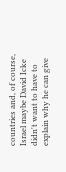countries and, of course, Israel maybe David Icke didn't want to have to explain why he can give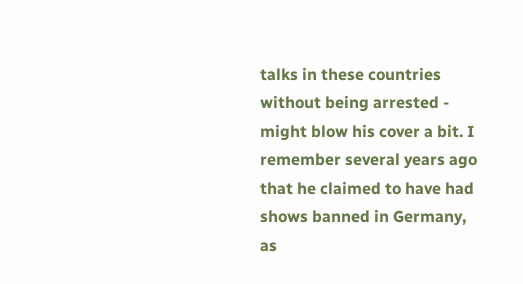talks in these countries without being arrested - might blow his cover a bit. I remember several years ago that he claimed to have had shows banned in Germany, as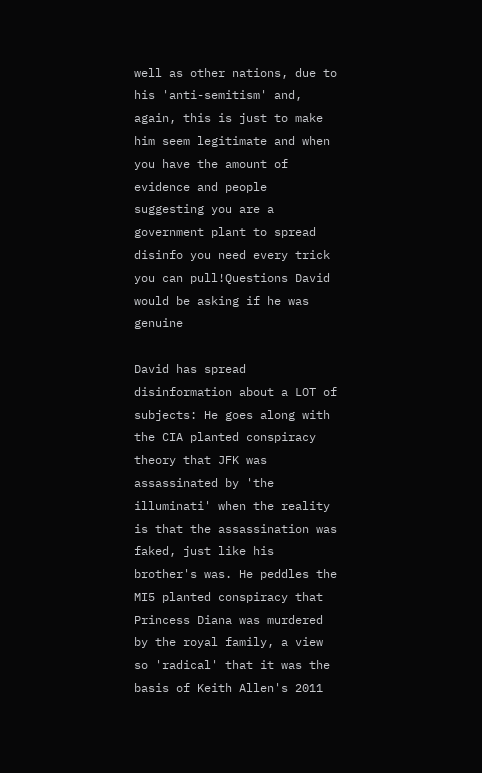well as other nations, due to his 'anti-semitism' and, again, this is just to make him seem legitimate and when you have the amount of evidence and people suggesting you are a government plant to spread disinfo you need every trick you can pull!Questions David would be asking if he was genuine

David has spread disinformation about a LOT of subjects: He goes along with the CIA planted conspiracy theory that JFK was assassinated by 'the illuminati' when the reality is that the assassination was faked, just like his brother's was. He peddles the MI5 planted conspiracy that Princess Diana was murdered by the royal family, a view so 'radical' that it was the basis of Keith Allen's 2011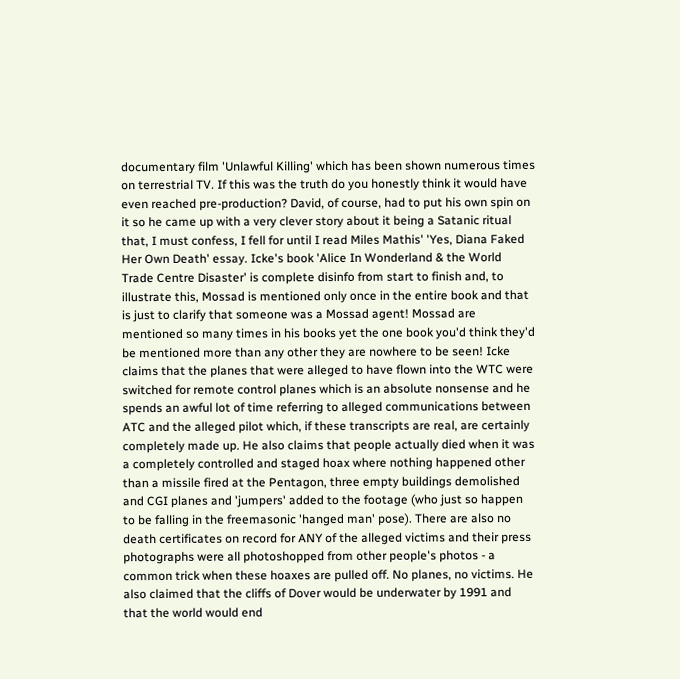documentary film 'Unlawful Killing' which has been shown numerous times on terrestrial TV. If this was the truth do you honestly think it would have even reached pre-production? David, of course, had to put his own spin on it so he came up with a very clever story about it being a Satanic ritual that, I must confess, I fell for until I read Miles Mathis' 'Yes, Diana Faked Her Own Death' essay. Icke's book 'Alice In Wonderland & the World Trade Centre Disaster' is complete disinfo from start to finish and, to illustrate this, Mossad is mentioned only once in the entire book and that is just to clarify that someone was a Mossad agent! Mossad are mentioned so many times in his books yet the one book you'd think they'd be mentioned more than any other they are nowhere to be seen! Icke claims that the planes that were alleged to have flown into the WTC were switched for remote control planes which is an absolute nonsense and he spends an awful lot of time referring to alleged communications between ATC and the alleged pilot which, if these transcripts are real, are certainly completely made up. He also claims that people actually died when it was a completely controlled and staged hoax where nothing happened other than a missile fired at the Pentagon, three empty buildings demolished and CGI planes and 'jumpers' added to the footage (who just so happen to be falling in the freemasonic 'hanged man' pose). There are also no death certificates on record for ANY of the alleged victims and their press photographs were all photoshopped from other people's photos - a common trick when these hoaxes are pulled off. No planes, no victims. He also claimed that the cliffs of Dover would be underwater by 1991 and that the world would end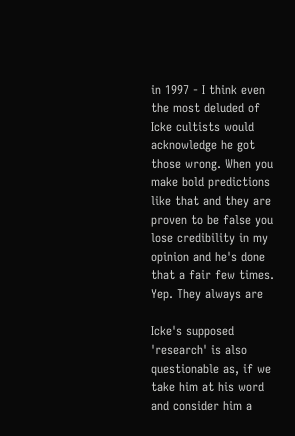in 1997 - I think even the most deluded of Icke cultists would acknowledge he got those wrong. When you make bold predictions like that and they are proven to be false you lose credibility in my opinion and he's done that a fair few times.  Yep. They always are

Icke's supposed 'research' is also questionable as, if we take him at his word and consider him a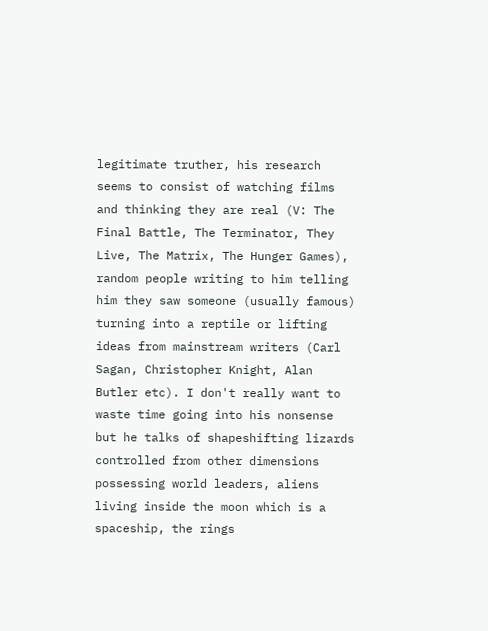legitimate truther, his research seems to consist of watching films and thinking they are real (V: The Final Battle, The Terminator, They Live, The Matrix, The Hunger Games), random people writing to him telling him they saw someone (usually famous) turning into a reptile or lifting ideas from mainstream writers (Carl Sagan, Christopher Knight, Alan Butler etc). I don't really want to waste time going into his nonsense but he talks of shapeshifting lizards controlled from other dimensions possessing world leaders, aliens living inside the moon which is a spaceship, the rings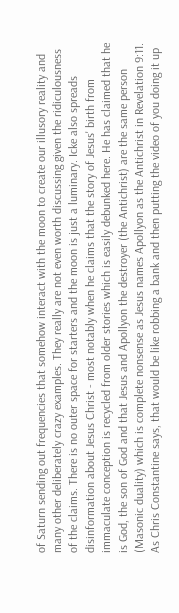of Saturn sending out frequencies that somehow interact with the moon to create our illusory reality and many other deliberately crazy examples. They really are not even worth discussing given the ridiculousness of the claims. There is no outer space for starters and the moon is just a luminary. Icke also spreads disinformation about Jesus Christ - most notably when he claims that the story of Jesus' birth from immaculate conception is recycled from older stories which is easily debunked here. He has claimed that he is God, the son of God and that Jesus and Apollyon the destroyer (the Antichrist) are the same person (Masonic duality) which is complete nonsense as Jesus names Apollyon as the Antichrist in Revelation 9:11. As Chris Constantine says, that would be like robbing a bank and then putting the video of you doing it up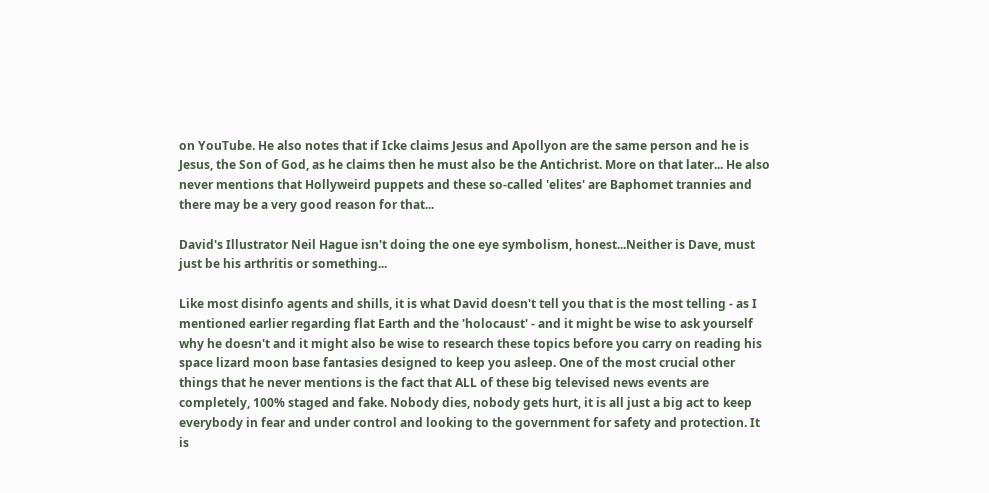on YouTube. He also notes that if Icke claims Jesus and Apollyon are the same person and he is Jesus, the Son of God, as he claims then he must also be the Antichrist. More on that later... He also never mentions that Hollyweird puppets and these so-called 'elites' are Baphomet trannies and there may be a very good reason for that...

David's Illustrator Neil Hague isn't doing the one eye symbolism, honest...Neither is Dave, must just be his arthritis or something...

Like most disinfo agents and shills, it is what David doesn't tell you that is the most telling - as I mentioned earlier regarding flat Earth and the 'holocaust' - and it might be wise to ask yourself why he doesn't and it might also be wise to research these topics before you carry on reading his space lizard moon base fantasies designed to keep you asleep. One of the most crucial other things that he never mentions is the fact that ALL of these big televised news events are completely, 100% staged and fake. Nobody dies, nobody gets hurt, it is all just a big act to keep everybody in fear and under control and looking to the government for safety and protection. It is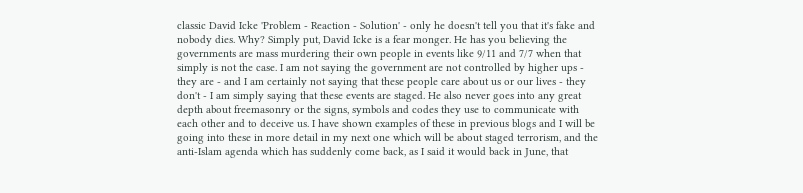classic David Icke 'Problem - Reaction - Solution' - only he doesn't tell you that it's fake and nobody dies. Why? Simply put, David Icke is a fear monger. He has you believing the governments are mass murdering their own people in events like 9/11 and 7/7 when that simply is not the case. I am not saying the government are not controlled by higher ups - they are - and I am certainly not saying that these people care about us or our lives - they don't - I am simply saying that these events are staged. He also never goes into any great depth about freemasonry or the signs, symbols and codes they use to communicate with each other and to deceive us. I have shown examples of these in previous blogs and I will be going into these in more detail in my next one which will be about staged terrorism, and the anti-Islam agenda which has suddenly come back, as I said it would back in June, that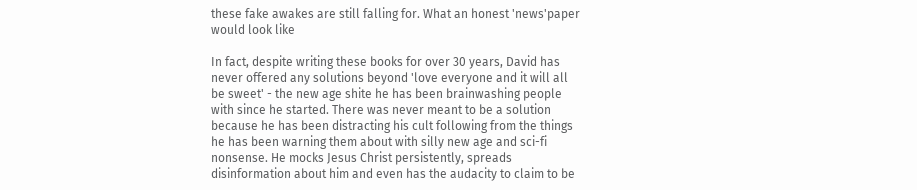these fake awakes are still falling for. What an honest 'news'paper would look like

In fact, despite writing these books for over 30 years, David has never offered any solutions beyond 'love everyone and it will all be sweet' - the new age shite he has been brainwashing people with since he started. There was never meant to be a solution because he has been distracting his cult following from the things he has been warning them about with silly new age and sci-fi nonsense. He mocks Jesus Christ persistently, spreads disinformation about him and even has the audacity to claim to be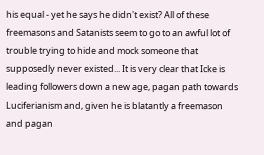his equal - yet he says he didn't exist? All of these freemasons and Satanists seem to go to an awful lot of trouble trying to hide and mock someone that supposedly never existed... It is very clear that Icke is leading followers down a new age, pagan path towards Luciferianism and, given he is blatantly a freemason and pagan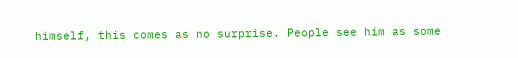himself, this comes as no surprise. People see him as some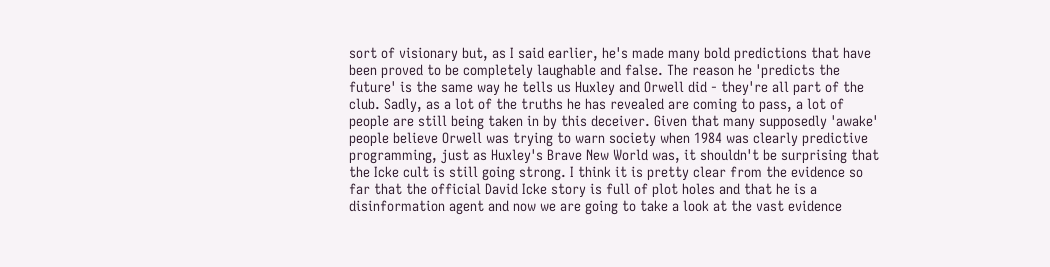sort of visionary but, as I said earlier, he's made many bold predictions that have been proved to be completely laughable and false. The reason he 'predicts the future' is the same way he tells us Huxley and Orwell did - they're all part of the club. Sadly, as a lot of the truths he has revealed are coming to pass, a lot of people are still being taken in by this deceiver. Given that many supposedly 'awake' people believe Orwell was trying to warn society when 1984 was clearly predictive programming, just as Huxley's Brave New World was, it shouldn't be surprising that the Icke cult is still going strong. I think it is pretty clear from the evidence so far that the official David Icke story is full of plot holes and that he is a disinformation agent and now we are going to take a look at the vast evidence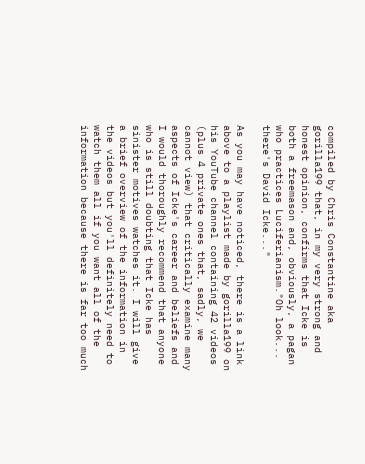compiled by Chris Constantine aka gorilla199 that, in my very strong and honest opinion, confirms that Icke is both a freemason and, obviously, a pagan who practices Luciferianism."Oh look... there's David Icke..."

As you may have noticed, there is a link above to a playlist made by gorilla199 on his YouTube channel containing 42 videos (plus 4 private ones that, sadly, we cannot view) that critically examine many aspects of Icke's career and beliefs and I would thoroughly recommend that anyone who is still doubting that Icke has sinister motives watches it. I will give a brief overview of the information in the videos but you'll definitely need to watch them all if you want all of the information because there is far too much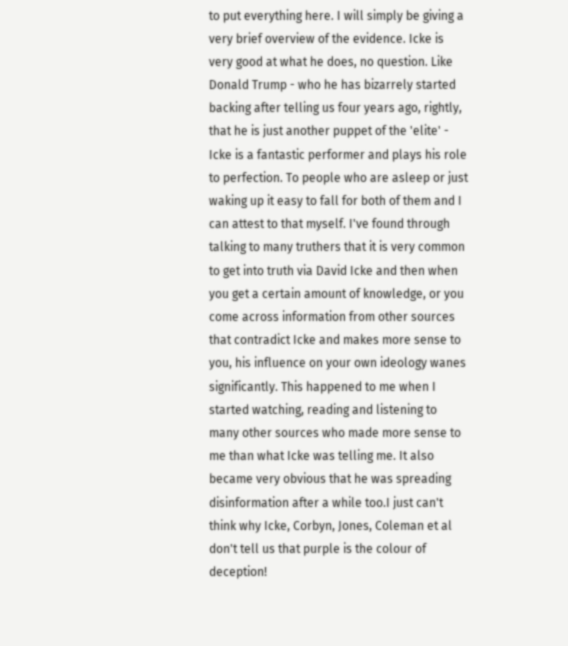to put everything here. I will simply be giving a very brief overview of the evidence. Icke is very good at what he does, no question. Like Donald Trump - who he has bizarrely started backing after telling us four years ago, rightly, that he is just another puppet of the 'elite' - Icke is a fantastic performer and plays his role to perfection. To people who are asleep or just waking up it easy to fall for both of them and I can attest to that myself. I've found through talking to many truthers that it is very common to get into truth via David Icke and then when you get a certain amount of knowledge, or you come across information from other sources that contradict Icke and makes more sense to you, his influence on your own ideology wanes significantly. This happened to me when I started watching, reading and listening to many other sources who made more sense to me than what Icke was telling me. It also became very obvious that he was spreading disinformation after a while too.I just can't think why Icke, Corbyn, Jones, Coleman et al don't tell us that purple is the colour of deception!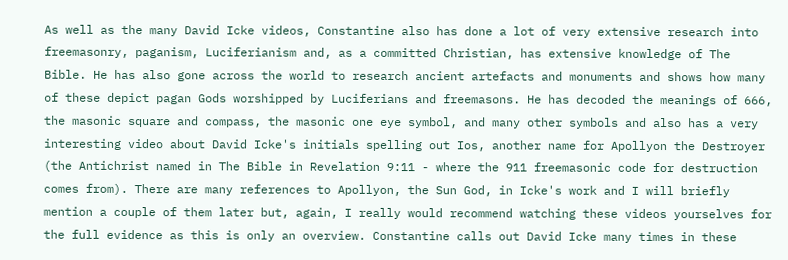As well as the many David Icke videos, Constantine also has done a lot of very extensive research into freemasonry, paganism, Luciferianism and, as a committed Christian, has extensive knowledge of The Bible. He has also gone across the world to research ancient artefacts and monuments and shows how many of these depict pagan Gods worshipped by Luciferians and freemasons. He has decoded the meanings of 666, the masonic square and compass, the masonic one eye symbol, and many other symbols and also has a very interesting video about David Icke's initials spelling out Ios, another name for Apollyon the Destroyer (the Antichrist named in The Bible in Revelation 9:11 - where the 911 freemasonic code for destruction comes from). There are many references to Apollyon, the Sun God, in Icke's work and I will briefly mention a couple of them later but, again, I really would recommend watching these videos yourselves for the full evidence as this is only an overview. Constantine calls out David Icke many times in these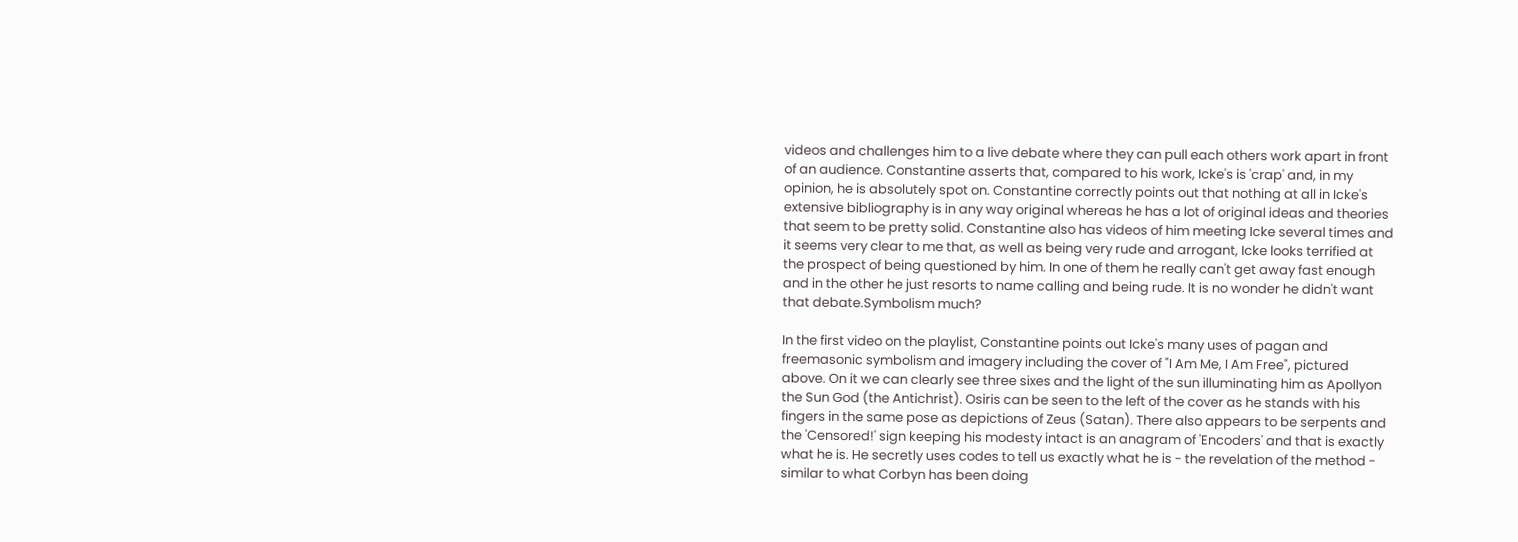videos and challenges him to a live debate where they can pull each others work apart in front of an audience. Constantine asserts that, compared to his work, Icke's is 'crap' and, in my opinion, he is absolutely spot on. Constantine correctly points out that nothing at all in Icke's extensive bibliography is in any way original whereas he has a lot of original ideas and theories that seem to be pretty solid. Constantine also has videos of him meeting Icke several times and it seems very clear to me that, as well as being very rude and arrogant, Icke looks terrified at the prospect of being questioned by him. In one of them he really can't get away fast enough and in the other he just resorts to name calling and being rude. It is no wonder he didn't want that debate.Symbolism much?

In the first video on the playlist, Constantine points out Icke's many uses of pagan and freemasonic symbolism and imagery including the cover of "I Am Me, I Am Free", pictured above. On it we can clearly see three sixes and the light of the sun illuminating him as Apollyon the Sun God (the Antichrist). Osiris can be seen to the left of the cover as he stands with his fingers in the same pose as depictions of Zeus (Satan). There also appears to be serpents and the 'Censored!' sign keeping his modesty intact is an anagram of 'Encoders' and that is exactly what he is. He secretly uses codes to tell us exactly what he is - the revelation of the method - similar to what Corbyn has been doing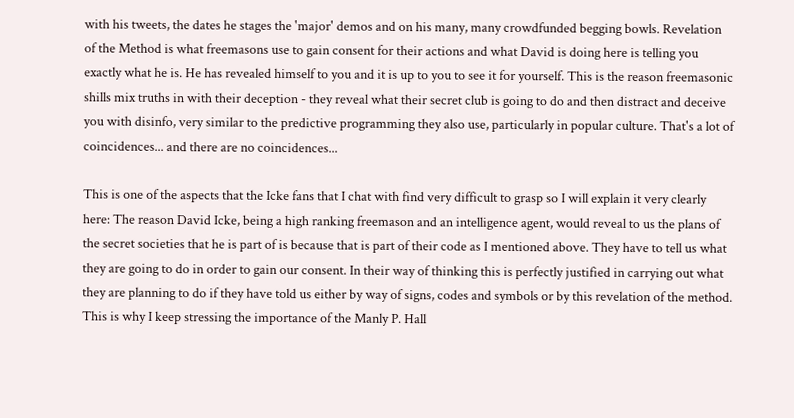with his tweets, the dates he stages the 'major' demos and on his many, many crowdfunded begging bowls. Revelation of the Method is what freemasons use to gain consent for their actions and what David is doing here is telling you exactly what he is. He has revealed himself to you and it is up to you to see it for yourself. This is the reason freemasonic shills mix truths in with their deception - they reveal what their secret club is going to do and then distract and deceive you with disinfo, very similar to the predictive programming they also use, particularly in popular culture. That's a lot of coincidences... and there are no coincidences...

This is one of the aspects that the Icke fans that I chat with find very difficult to grasp so I will explain it very clearly here: The reason David Icke, being a high ranking freemason and an intelligence agent, would reveal to us the plans of the secret societies that he is part of is because that is part of their code as I mentioned above. They have to tell us what they are going to do in order to gain our consent. In their way of thinking this is perfectly justified in carrying out what they are planning to do if they have told us either by way of signs, codes and symbols or by this revelation of the method. This is why I keep stressing the importance of the Manly P. Hall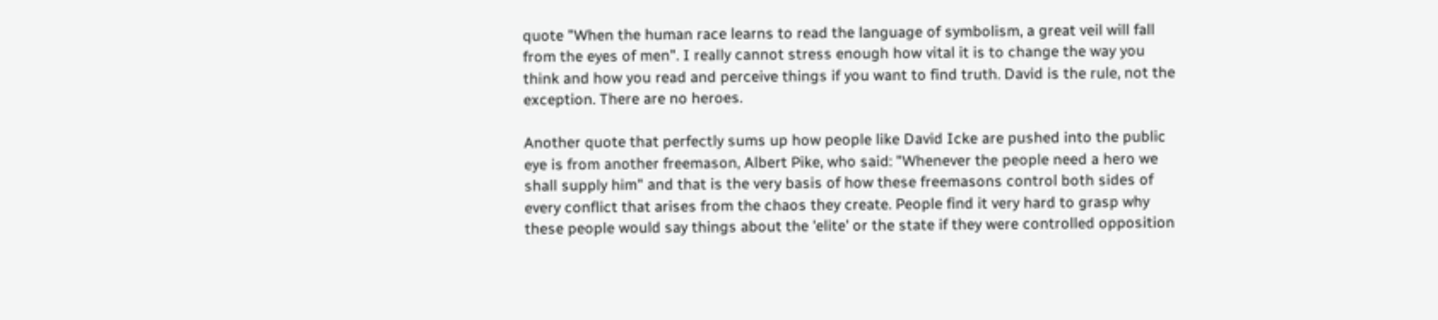quote "When the human race learns to read the language of symbolism, a great veil will fall from the eyes of men". I really cannot stress enough how vital it is to change the way you think and how you read and perceive things if you want to find truth. David is the rule, not the exception. There are no heroes.

Another quote that perfectly sums up how people like David Icke are pushed into the public eye is from another freemason, Albert Pike, who said: "Whenever the people need a hero we shall supply him" and that is the very basis of how these freemasons control both sides of every conflict that arises from the chaos they create. People find it very hard to grasp why these people would say things about the 'elite' or the state if they were controlled opposition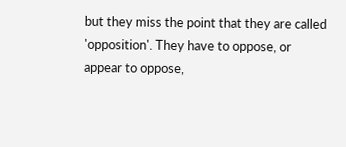but they miss the point that they are called 'opposition'. They have to oppose, or appear to oppose,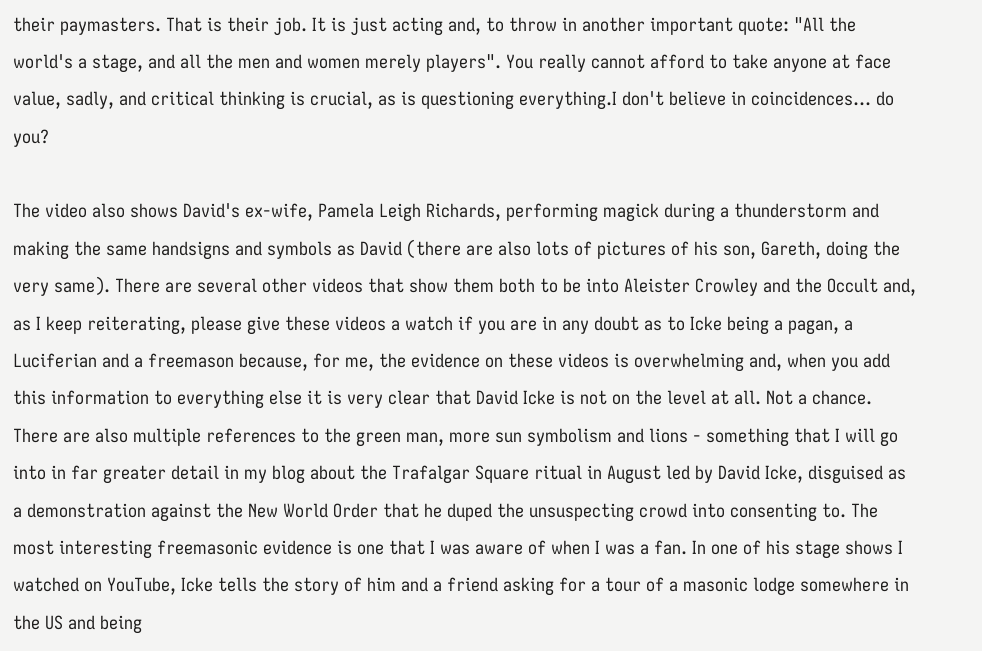their paymasters. That is their job. It is just acting and, to throw in another important quote: "All the world's a stage, and all the men and women merely players". You really cannot afford to take anyone at face value, sadly, and critical thinking is crucial, as is questioning everything.I don't believe in coincidences... do you?

The video also shows David's ex-wife, Pamela Leigh Richards, performing magick during a thunderstorm and making the same handsigns and symbols as David (there are also lots of pictures of his son, Gareth, doing the very same). There are several other videos that show them both to be into Aleister Crowley and the Occult and, as I keep reiterating, please give these videos a watch if you are in any doubt as to Icke being a pagan, a Luciferian and a freemason because, for me, the evidence on these videos is overwhelming and, when you add this information to everything else it is very clear that David Icke is not on the level at all. Not a chance. There are also multiple references to the green man, more sun symbolism and lions - something that I will go into in far greater detail in my blog about the Trafalgar Square ritual in August led by David Icke, disguised as a demonstration against the New World Order that he duped the unsuspecting crowd into consenting to. The most interesting freemasonic evidence is one that I was aware of when I was a fan. In one of his stage shows I watched on YouTube, Icke tells the story of him and a friend asking for a tour of a masonic lodge somewhere in the US and being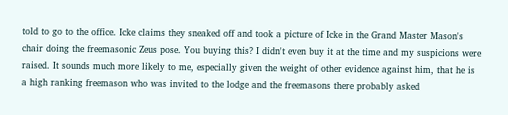told to go to the office. Icke claims they sneaked off and took a picture of Icke in the Grand Master Mason's chair doing the freemasonic Zeus pose. You buying this? I didn't even buy it at the time and my suspicions were raised. It sounds much more likely to me, especially given the weight of other evidence against him, that he is a high ranking freemason who was invited to the lodge and the freemasons there probably asked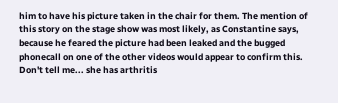him to have his picture taken in the chair for them. The mention of this story on the stage show was most likely, as Constantine says, because he feared the picture had been leaked and the bugged phonecall on one of the other videos would appear to confirm this.   Don't tell me... she has arthritis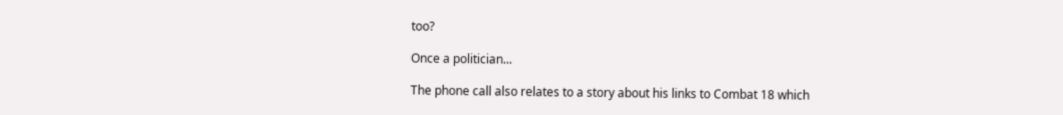too?

Once a politician...

The phone call also relates to a story about his links to Combat 18 which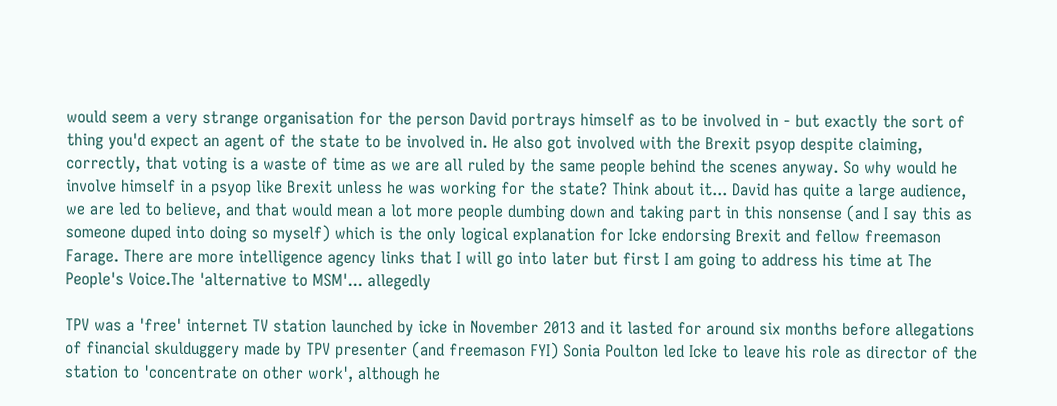would seem a very strange organisation for the person David portrays himself as to be involved in - but exactly the sort of thing you'd expect an agent of the state to be involved in. He also got involved with the Brexit psyop despite claiming, correctly, that voting is a waste of time as we are all ruled by the same people behind the scenes anyway. So why would he involve himself in a psyop like Brexit unless he was working for the state? Think about it... David has quite a large audience, we are led to believe, and that would mean a lot more people dumbing down and taking part in this nonsense (and I say this as someone duped into doing so myself) which is the only logical explanation for Icke endorsing Brexit and fellow freemason Farage. There are more intelligence agency links that I will go into later but first I am going to address his time at The People's Voice.The 'alternative to MSM'... allegedly

TPV was a 'free' internet TV station launched by icke in November 2013 and it lasted for around six months before allegations of financial skulduggery made by TPV presenter (and freemason FYI) Sonia Poulton led Icke to leave his role as director of the station to 'concentrate on other work', although he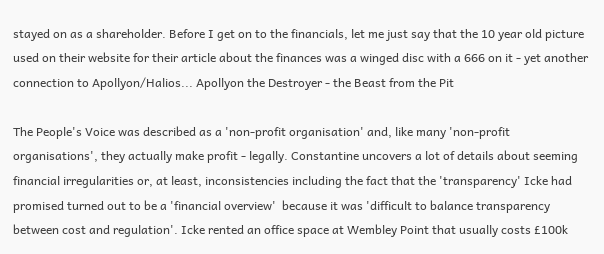stayed on as a shareholder. Before I get on to the financials, let me just say that the 10 year old picture used on their website for their article about the finances was a winged disc with a 666 on it - yet another connection to Apollyon/Halios... Apollyon the Destroyer - the Beast from the Pit

The People's Voice was described as a 'non-profit organisation' and, like many 'non-profit organisations', they actually make profit - legally. Constantine uncovers a lot of details about seeming financial irregularities or, at least, inconsistencies including the fact that the 'transparency' Icke had promised turned out to be a 'financial overview'  because it was 'difficult to balance transparency between cost and regulation'. Icke rented an office space at Wembley Point that usually costs £100k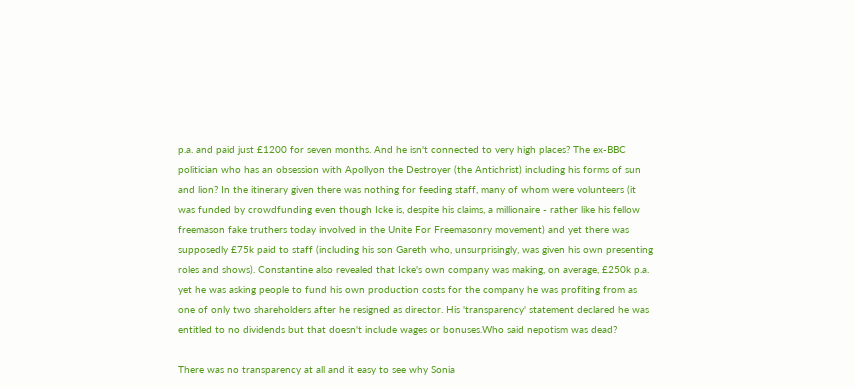p.a. and paid just £1200 for seven months. And he isn't connected to very high places? The ex-BBC politician who has an obsession with Apollyon the Destroyer (the Antichrist) including his forms of sun and lion? In the itinerary given there was nothing for feeding staff, many of whom were volunteers (it was funded by crowdfunding even though Icke is, despite his claims, a millionaire - rather like his fellow freemason fake truthers today involved in the Unite For Freemasonry movement) and yet there was supposedly £75k paid to staff (including his son Gareth who, unsurprisingly, was given his own presenting roles and shows). Constantine also revealed that Icke's own company was making, on average, £250k p.a. yet he was asking people to fund his own production costs for the company he was profiting from as one of only two shareholders after he resigned as director. His 'transparency' statement declared he was entitled to no dividends but that doesn't include wages or bonuses.Who said nepotism was dead?

There was no transparency at all and it easy to see why Sonia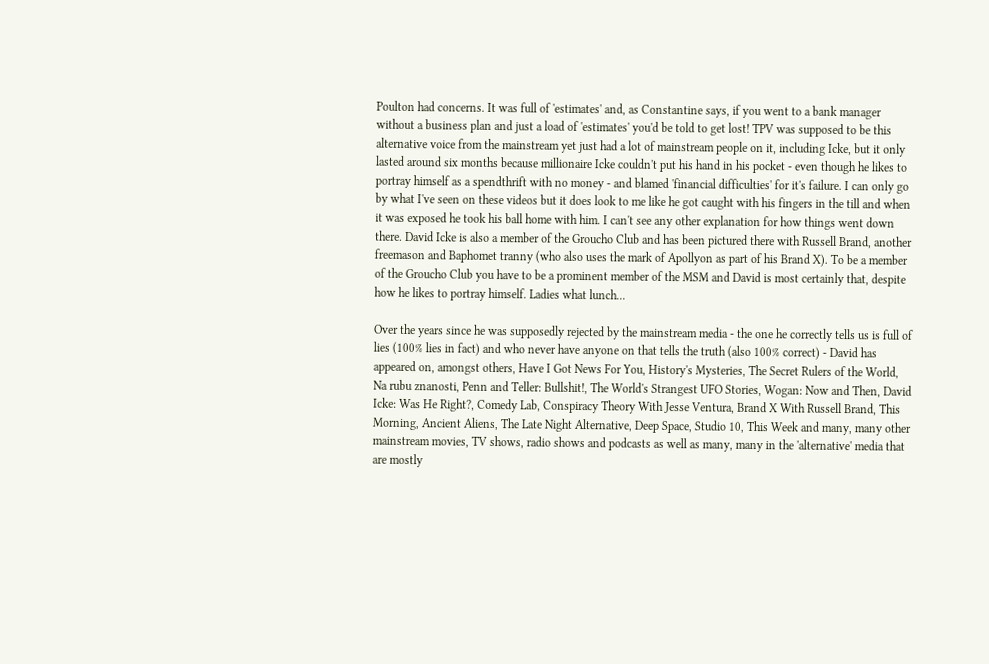Poulton had concerns. It was full of 'estimates' and, as Constantine says, if you went to a bank manager without a business plan and just a load of 'estimates' you'd be told to get lost! TPV was supposed to be this alternative voice from the mainstream yet just had a lot of mainstream people on it, including Icke, but it only lasted around six months because millionaire Icke couldn't put his hand in his pocket - even though he likes to portray himself as a spendthrift with no money - and blamed 'financial difficulties' for it's failure. I can only go by what I've seen on these videos but it does look to me like he got caught with his fingers in the till and when it was exposed he took his ball home with him. I can't see any other explanation for how things went down there. David Icke is also a member of the Groucho Club and has been pictured there with Russell Brand, another freemason and Baphomet tranny (who also uses the mark of Apollyon as part of his Brand X). To be a member of the Groucho Club you have to be a prominent member of the MSM and David is most certainly that, despite how he likes to portray himself. Ladies what lunch...

Over the years since he was supposedly rejected by the mainstream media - the one he correctly tells us is full of lies (100% lies in fact) and who never have anyone on that tells the truth (also 100% correct) - David has appeared on, amongst others, Have I Got News For You, History's Mysteries, The Secret Rulers of the World, Na rubu znanosti, Penn and Teller: Bullshit!, The World's Strangest UFO Stories, Wogan: Now and Then, David Icke: Was He Right?, Comedy Lab, Conspiracy Theory With Jesse Ventura, Brand X With Russell Brand, This Morning, Ancient Aliens, The Late Night Alternative, Deep Space, Studio 10, This Week and many, many other mainstream movies, TV shows, radio shows and podcasts as well as many, many in the 'alternative' media that are mostly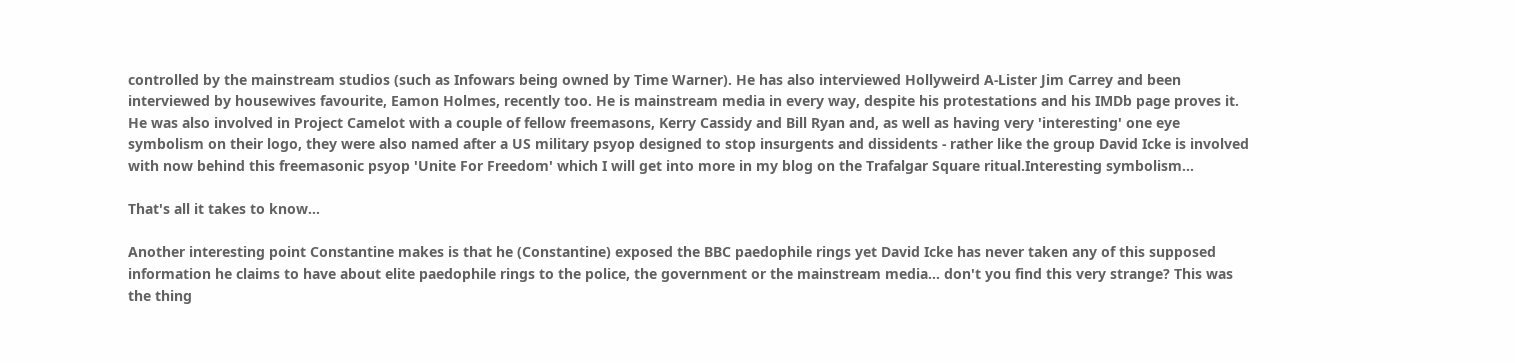controlled by the mainstream studios (such as Infowars being owned by Time Warner). He has also interviewed Hollyweird A-Lister Jim Carrey and been interviewed by housewives favourite, Eamon Holmes, recently too. He is mainstream media in every way, despite his protestations and his IMDb page proves it. He was also involved in Project Camelot with a couple of fellow freemasons, Kerry Cassidy and Bill Ryan and, as well as having very 'interesting' one eye symbolism on their logo, they were also named after a US military psyop designed to stop insurgents and dissidents - rather like the group David Icke is involved with now behind this freemasonic psyop 'Unite For Freedom' which I will get into more in my blog on the Trafalgar Square ritual.Interesting symbolism...

That's all it takes to know...

Another interesting point Constantine makes is that he (Constantine) exposed the BBC paedophile rings yet David Icke has never taken any of this supposed information he claims to have about elite paedophile rings to the police, the government or the mainstream media... don't you find this very strange? This was the thing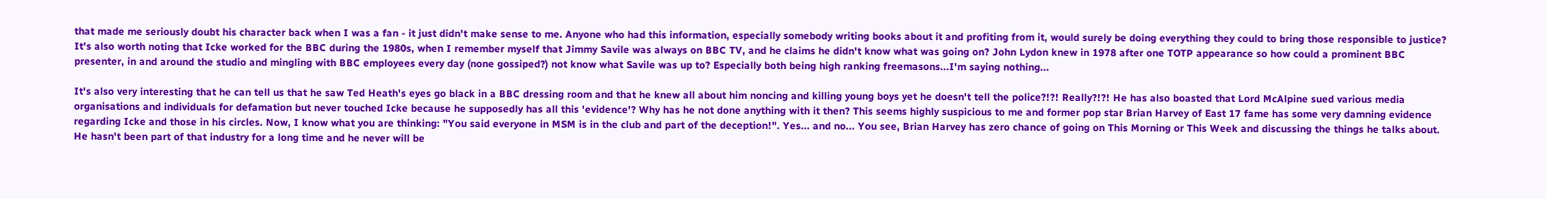that made me seriously doubt his character back when I was a fan - it just didn't make sense to me. Anyone who had this information, especially somebody writing books about it and profiting from it, would surely be doing everything they could to bring those responsible to justice? It's also worth noting that Icke worked for the BBC during the 1980s, when I remember myself that Jimmy Savile was always on BBC TV, and he claims he didn't know what was going on? John Lydon knew in 1978 after one TOTP appearance so how could a prominent BBC presenter, in and around the studio and mingling with BBC employees every day (none gossiped?) not know what Savile was up to? Especially both being high ranking freemasons...I'm saying nothing...

It's also very interesting that he can tell us that he saw Ted Heath's eyes go black in a BBC dressing room and that he knew all about him noncing and killing young boys yet he doesn't tell the police?!?! Really?!?! He has also boasted that Lord McAlpine sued various media organisations and individuals for defamation but never touched Icke because he supposedly has all this 'evidence'? Why has he not done anything with it then? This seems highly suspicious to me and former pop star Brian Harvey of East 17 fame has some very damning evidence regarding Icke and those in his circles. Now, I know what you are thinking: "You said everyone in MSM is in the club and part of the deception!". Yes... and no... You see, Brian Harvey has zero chance of going on This Morning or This Week and discussing the things he talks about. He hasn't been part of that industry for a long time and he never will be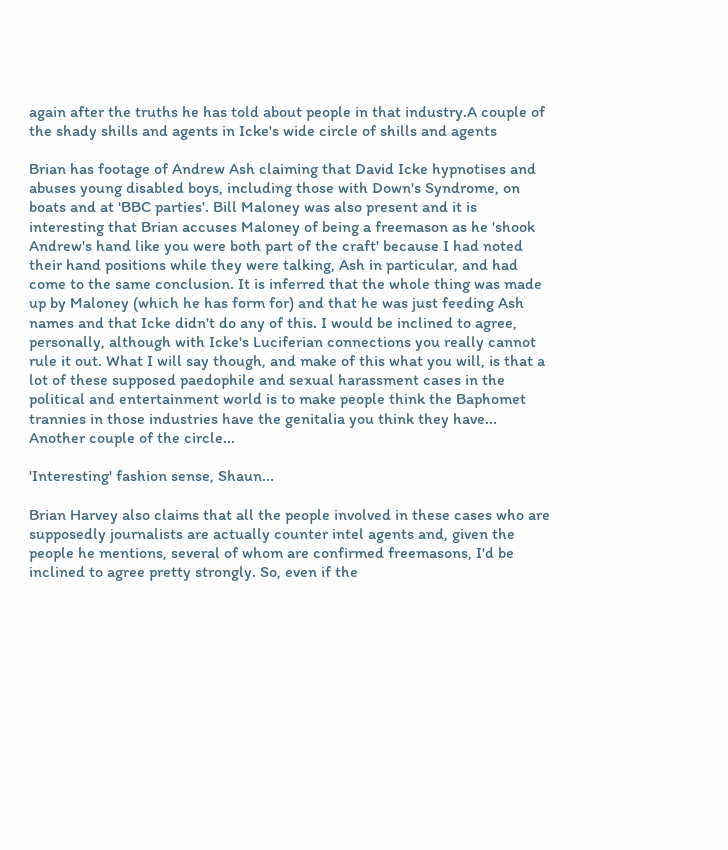again after the truths he has told about people in that industry.A couple of the shady shills and agents in Icke's wide circle of shills and agents

Brian has footage of Andrew Ash claiming that David Icke hypnotises and abuses young disabled boys, including those with Down's Syndrome, on boats and at 'BBC parties'. Bill Maloney was also present and it is interesting that Brian accuses Maloney of being a freemason as he 'shook Andrew's hand like you were both part of the craft' because I had noted their hand positions while they were talking, Ash in particular, and had come to the same conclusion. It is inferred that the whole thing was made up by Maloney (which he has form for) and that he was just feeding Ash names and that Icke didn't do any of this. I would be inclined to agree, personally, although with Icke's Luciferian connections you really cannot rule it out. What I will say though, and make of this what you will, is that a lot of these supposed paedophile and sexual harassment cases in the political and entertainment world is to make people think the Baphomet trannies in those industries have the genitalia you think they have... Another couple of the circle...

'Interesting' fashion sense, Shaun...

Brian Harvey also claims that all the people involved in these cases who are supposedly journalists are actually counter intel agents and, given the people he mentions, several of whom are confirmed freemasons, I'd be inclined to agree pretty strongly. So, even if the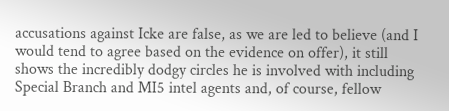accusations against Icke are false, as we are led to believe (and I would tend to agree based on the evidence on offer), it still shows the incredibly dodgy circles he is involved with including Special Branch and MI5 intel agents and, of course, fellow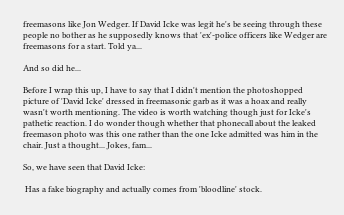freemasons like Jon Wedger. If David Icke was legit he's be seeing through these people no bother as he supposedly knows that 'ex'-police officers like Wedger are freemasons for a start. Told ya...

And so did he...

Before I wrap this up, I have to say that I didn't mention the photoshopped picture of 'David Icke' dressed in freemasonic garb as it was a hoax and really wasn't worth mentioning. The video is worth watching though just for Icke's pathetic reaction. I do wonder though whether that phonecall about the leaked freemason photo was this one rather than the one Icke admitted was him in the chair. Just a thought... Jokes, fam...

So, we have seen that David Icke:

 Has a fake biography and actually comes from 'bloodline' stock.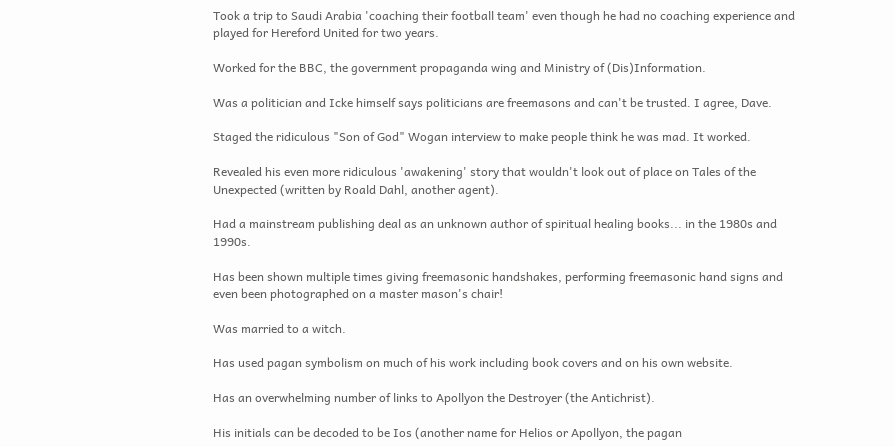Took a trip to Saudi Arabia 'coaching their football team' even though he had no coaching experience and played for Hereford United for two years.

Worked for the BBC, the government propaganda wing and Ministry of (Dis)Information.

Was a politician and Icke himself says politicians are freemasons and can't be trusted. I agree, Dave.

Staged the ridiculous "Son of God" Wogan interview to make people think he was mad. It worked.

Revealed his even more ridiculous 'awakening' story that wouldn't look out of place on Tales of the Unexpected (written by Roald Dahl, another agent).

Had a mainstream publishing deal as an unknown author of spiritual healing books... in the 1980s and 1990s.

Has been shown multiple times giving freemasonic handshakes, performing freemasonic hand signs and even been photographed on a master mason's chair!

Was married to a witch.

Has used pagan symbolism on much of his work including book covers and on his own website.

Has an overwhelming number of links to Apollyon the Destroyer (the Antichrist).

His initials can be decoded to be Ios (another name for Helios or Apollyon, the pagan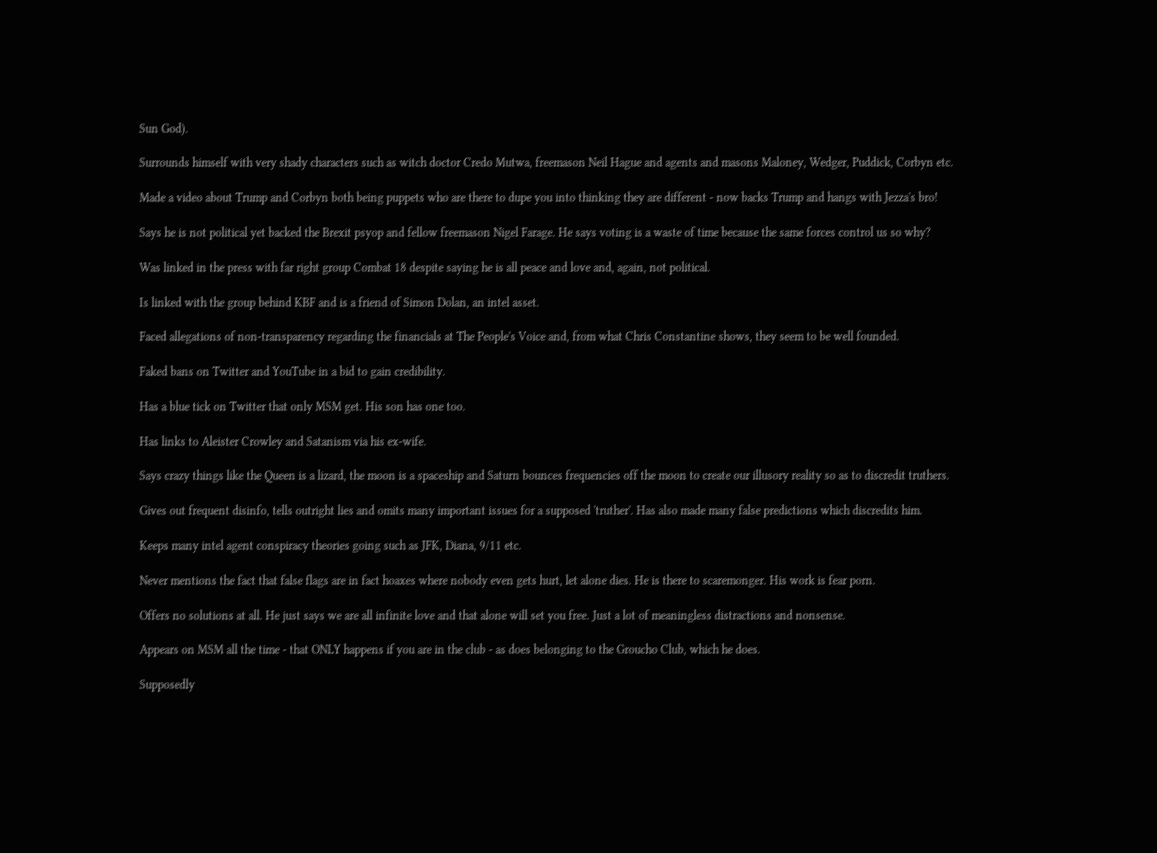Sun God).

Surrounds himself with very shady characters such as witch doctor Credo Mutwa, freemason Neil Hague and agents and masons Maloney, Wedger, Puddick, Corbyn etc.

Made a video about Trump and Corbyn both being puppets who are there to dupe you into thinking they are different - now backs Trump and hangs with Jezza's bro!

Says he is not political yet backed the Brexit psyop and fellow freemason Nigel Farage. He says voting is a waste of time because the same forces control us so why?

Was linked in the press with far right group Combat 18 despite saying he is all peace and love and, again, not political.

Is linked with the group behind KBF and is a friend of Simon Dolan, an intel asset.

Faced allegations of non-transparency regarding the financials at The People's Voice and, from what Chris Constantine shows, they seem to be well founded.

Faked bans on Twitter and YouTube in a bid to gain credibility.

Has a blue tick on Twitter that only MSM get. His son has one too.

Has links to Aleister Crowley and Satanism via his ex-wife.

Says crazy things like the Queen is a lizard, the moon is a spaceship and Saturn bounces frequencies off the moon to create our illusory reality so as to discredit truthers.

Gives out frequent disinfo, tells outright lies and omits many important issues for a supposed 'truther'. Has also made many false predictions which discredits him.

Keeps many intel agent conspiracy theories going such as JFK, Diana, 9/11 etc.

Never mentions the fact that false flags are in fact hoaxes where nobody even gets hurt, let alone dies. He is there to scaremonger. His work is fear porn.

Offers no solutions at all. He just says we are all infinite love and that alone will set you free. Just a lot of meaningless distractions and nonsense.

Appears on MSM all the time - that ONLY happens if you are in the club - as does belonging to the Groucho Club, which he does.

Supposedly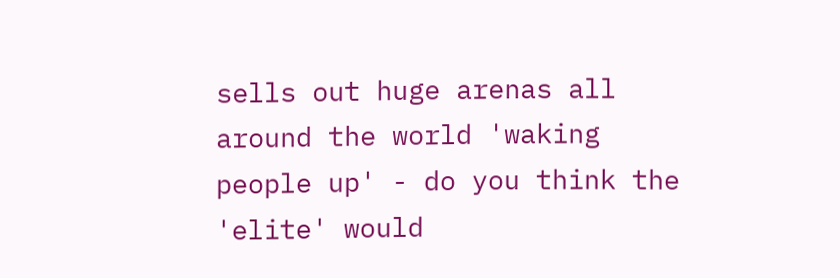sells out huge arenas all around the world 'waking people up' - do you think the 'elite' would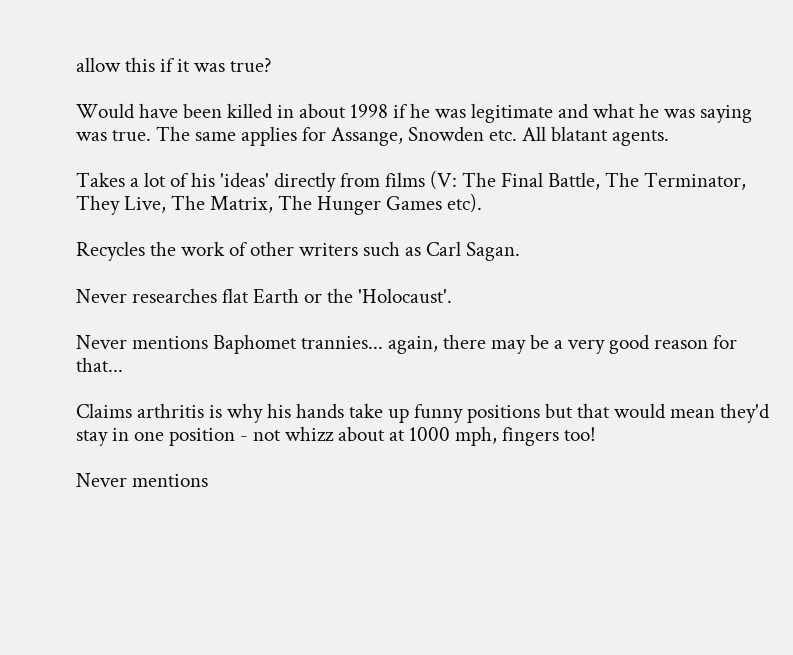allow this if it was true?

Would have been killed in about 1998 if he was legitimate and what he was saying was true. The same applies for Assange, Snowden etc. All blatant agents.

Takes a lot of his 'ideas' directly from films (V: The Final Battle, The Terminator, They Live, The Matrix, The Hunger Games etc).

Recycles the work of other writers such as Carl Sagan.

Never researches flat Earth or the 'Holocaust'.

Never mentions Baphomet trannies... again, there may be a very good reason for that...

Claims arthritis is why his hands take up funny positions but that would mean they'd stay in one position - not whizz about at 1000 mph, fingers too!

Never mentions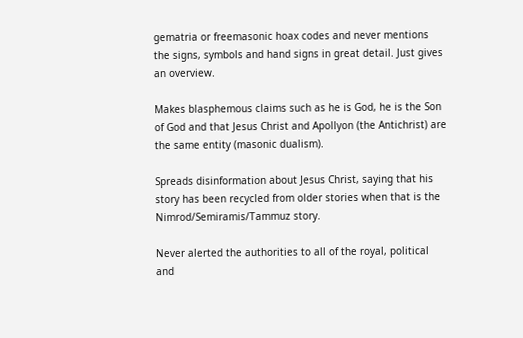gematria or freemasonic hoax codes and never mentions the signs, symbols and hand signs in great detail. Just gives an overview.

Makes blasphemous claims such as he is God, he is the Son of God and that Jesus Christ and Apollyon (the Antichrist) are the same entity (masonic dualism).

Spreads disinformation about Jesus Christ, saying that his story has been recycled from older stories when that is the Nimrod/Semiramis/Tammuz story.

Never alerted the authorities to all of the royal, political and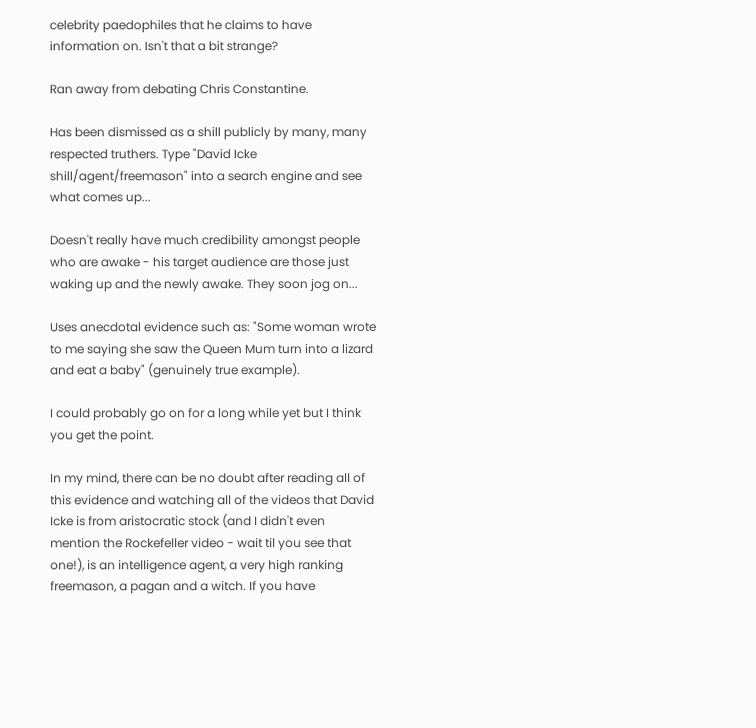celebrity paedophiles that he claims to have information on. Isn't that a bit strange?

Ran away from debating Chris Constantine.

Has been dismissed as a shill publicly by many, many respected truthers. Type "David Icke shill/agent/freemason" into a search engine and see what comes up...

Doesn't really have much credibility amongst people who are awake - his target audience are those just waking up and the newly awake. They soon jog on...

Uses anecdotal evidence such as: "Some woman wrote to me saying she saw the Queen Mum turn into a lizard and eat a baby" (genuinely true example).

I could probably go on for a long while yet but I think you get the point.

In my mind, there can be no doubt after reading all of this evidence and watching all of the videos that David Icke is from aristocratic stock (and I didn't even mention the Rockefeller video - wait til you see that one!), is an intelligence agent, a very high ranking freemason, a pagan and a witch. If you have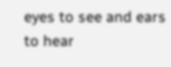eyes to see and ears to hear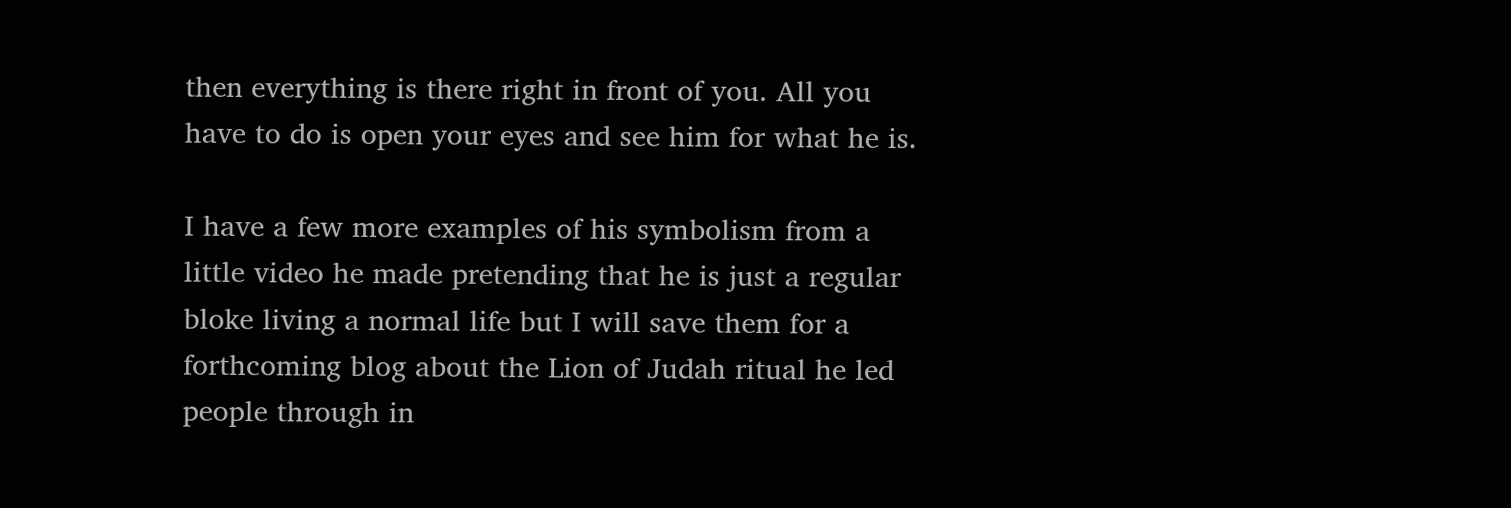then everything is there right in front of you. All you have to do is open your eyes and see him for what he is.

I have a few more examples of his symbolism from a little video he made pretending that he is just a regular bloke living a normal life but I will save them for a forthcoming blog about the Lion of Judah ritual he led people through in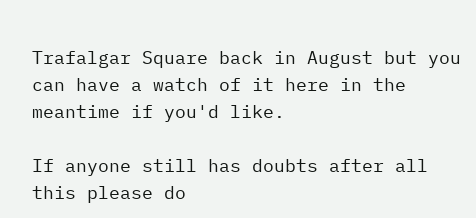Trafalgar Square back in August but you can have a watch of it here in the meantime if you'd like.

If anyone still has doubts after all this please do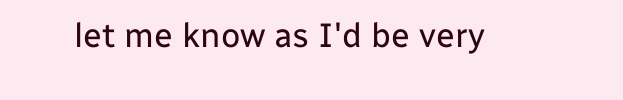let me know as I'd be very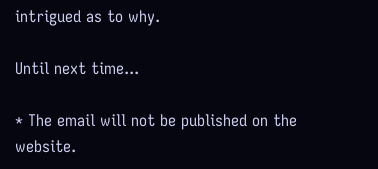intrigued as to why.

Until next time...

* The email will not be published on the website.